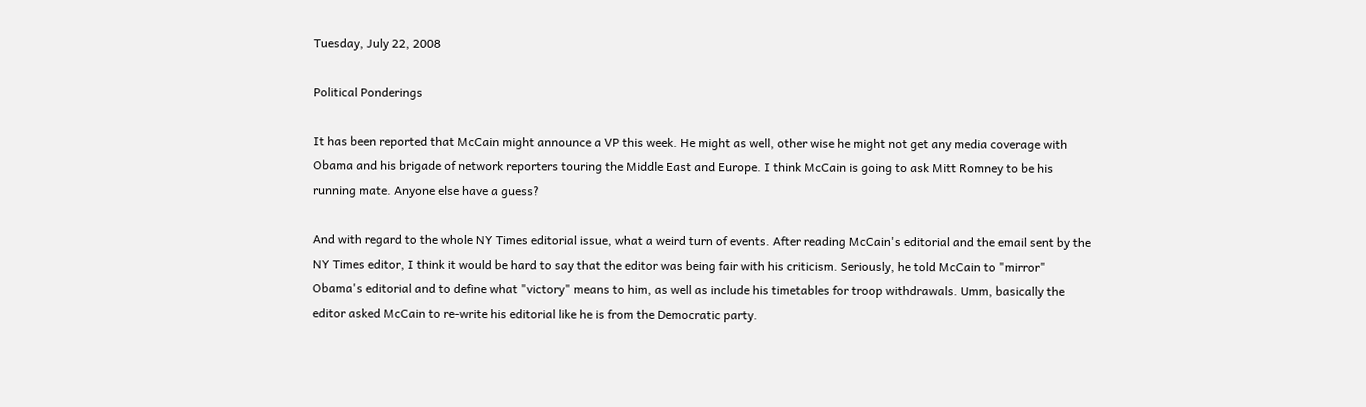Tuesday, July 22, 2008

Political Ponderings

It has been reported that McCain might announce a VP this week. He might as well, other wise he might not get any media coverage with Obama and his brigade of network reporters touring the Middle East and Europe. I think McCain is going to ask Mitt Romney to be his running mate. Anyone else have a guess?

And with regard to the whole NY Times editorial issue, what a weird turn of events. After reading McCain's editorial and the email sent by the NY Times editor, I think it would be hard to say that the editor was being fair with his criticism. Seriously, he told McCain to "mirror" Obama's editorial and to define what "victory" means to him, as well as include his timetables for troop withdrawals. Umm, basically the editor asked McCain to re-write his editorial like he is from the Democratic party.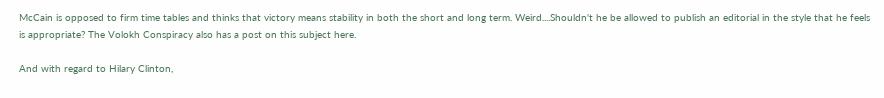McCain is opposed to firm time tables and thinks that victory means stability in both the short and long term. Weird....Shouldn't he be allowed to publish an editorial in the style that he feels is appropriate? The Volokh Conspiracy also has a post on this subject here.

And with regard to Hilary Clinton,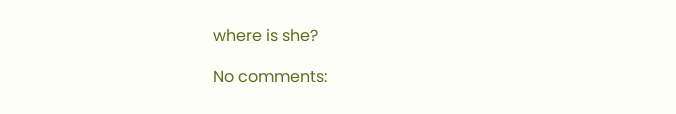where is she?

No comments: